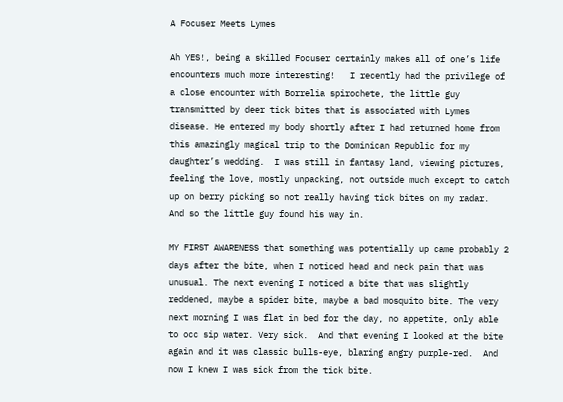A Focuser Meets Lymes

Ah YES!, being a skilled Focuser certainly makes all of one’s life encounters much more interesting!   I recently had the privilege of a close encounter with Borrelia spirochete, the little guy transmitted by deer tick bites that is associated with Lymes disease. He entered my body shortly after I had returned home from this amazingly magical trip to the Dominican Republic for my daughter’s wedding.  I was still in fantasy land, viewing pictures, feeling the love, mostly unpacking, not outside much except to catch up on berry picking so not really having tick bites on my radar.  And so the little guy found his way in.

MY FIRST AWARENESS that something was potentially up came probably 2 days after the bite, when I noticed head and neck pain that was unusual. The next evening I noticed a bite that was slightly reddened, maybe a spider bite, maybe a bad mosquito bite. The very next morning I was flat in bed for the day, no appetite, only able to occ sip water. Very sick.  And that evening I looked at the bite again and it was classic bulls-eye, blaring angry purple-red.  And now I knew I was sick from the tick bite.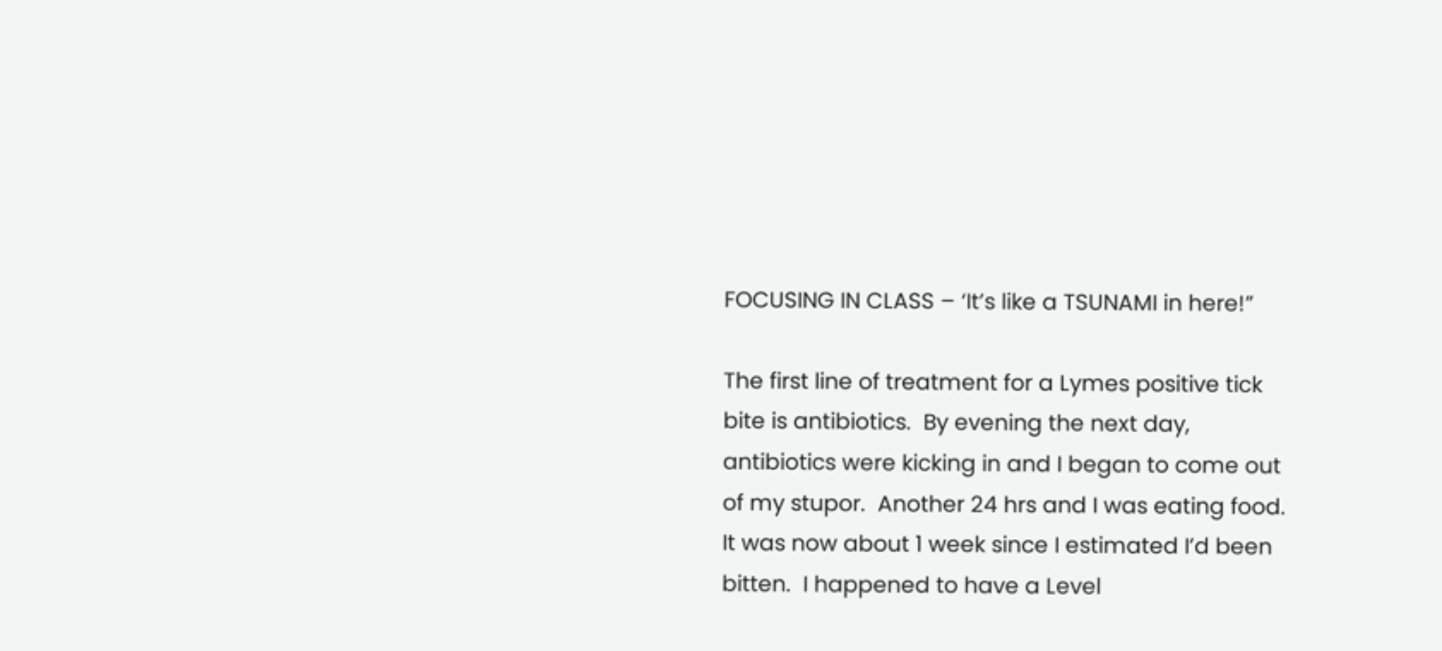FOCUSING IN CLASS – ‘It’s like a TSUNAMI in here!”

The first line of treatment for a Lymes positive tick bite is antibiotics.  By evening the next day, antibiotics were kicking in and I began to come out of my stupor.  Another 24 hrs and I was eating food.  It was now about 1 week since I estimated I’d been bitten.  I happened to have a Level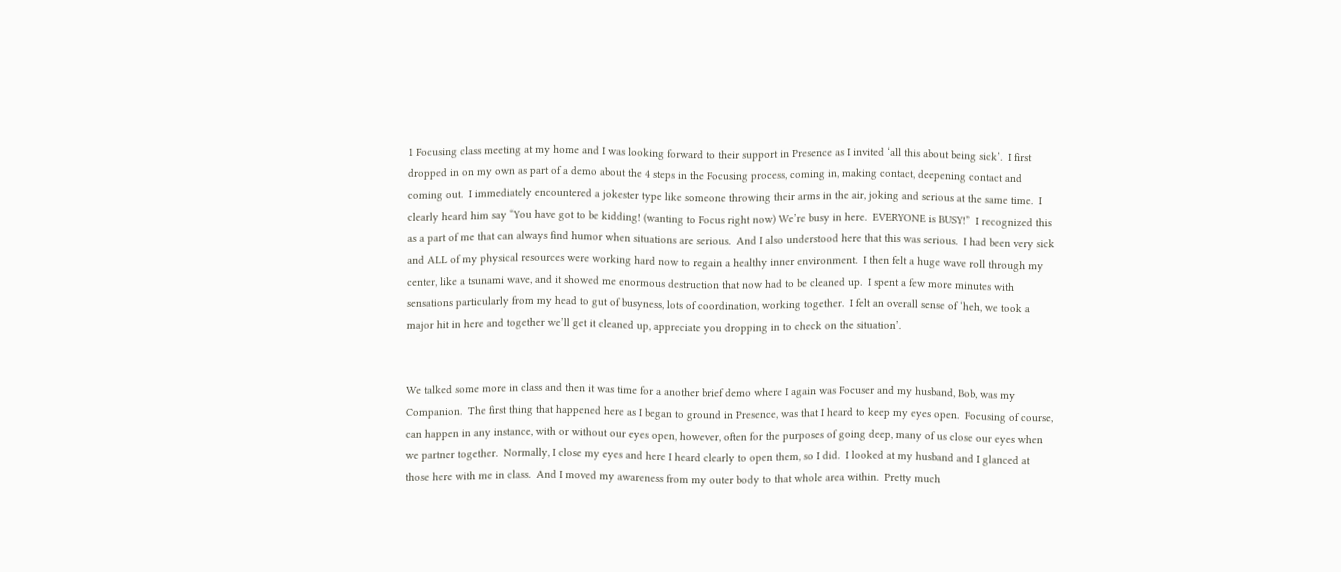1 Focusing class meeting at my home and I was looking forward to their support in Presence as I invited ‘all this about being sick’.  I first dropped in on my own as part of a demo about the 4 steps in the Focusing process, coming in, making contact, deepening contact and coming out.  I immediately encountered a jokester type like someone throwing their arms in the air, joking and serious at the same time.  I clearly heard him say “You have got to be kidding! (wanting to Focus right now) We’re busy in here.  EVERYONE is BUSY!”  I recognized this as a part of me that can always find humor when situations are serious.  And I also understood here that this was serious.  I had been very sick and ALL of my physical resources were working hard now to regain a healthy inner environment.  I then felt a huge wave roll through my center, like a tsunami wave, and it showed me enormous destruction that now had to be cleaned up.  I spent a few more minutes with sensations particularly from my head to gut of busyness, lots of coordination, working together.  I felt an overall sense of ‘heh, we took a major hit in here and together we’ll get it cleaned up, appreciate you dropping in to check on the situation’.


We talked some more in class and then it was time for a another brief demo where I again was Focuser and my husband, Bob, was my Companion.  The first thing that happened here as I began to ground in Presence, was that I heard to keep my eyes open.  Focusing of course, can happen in any instance, with or without our eyes open, however, often for the purposes of going deep, many of us close our eyes when we partner together.  Normally, I close my eyes and here I heard clearly to open them, so I did.  I looked at my husband and I glanced at those here with me in class.  And I moved my awareness from my outer body to that whole area within.  Pretty much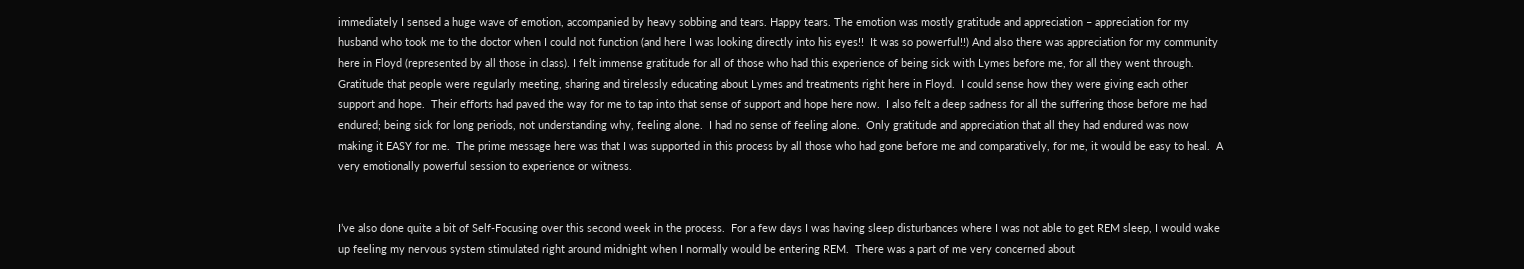immediately I sensed a huge wave of emotion, accompanied by heavy sobbing and tears. Happy tears. The emotion was mostly gratitude and appreciation – appreciation for my husband who took me to the doctor when I could not function (and here I was looking directly into his eyes!!  It was so powerful!!) And also there was appreciation for my community here in Floyd (represented by all those in class). I felt immense gratitude for all of those who had this experience of being sick with Lymes before me, for all they went through. Gratitude that people were regularly meeting, sharing and tirelessly educating about Lymes and treatments right here in Floyd.  I could sense how they were giving each other support and hope.  Their efforts had paved the way for me to tap into that sense of support and hope here now.  I also felt a deep sadness for all the suffering those before me had endured; being sick for long periods, not understanding why, feeling alone.  I had no sense of feeling alone.  Only gratitude and appreciation that all they had endured was now making it EASY for me.  The prime message here was that I was supported in this process by all those who had gone before me and comparatively, for me, it would be easy to heal.  A very emotionally powerful session to experience or witness.


I’ve also done quite a bit of Self-Focusing over this second week in the process.  For a few days I was having sleep disturbances where I was not able to get REM sleep, I would wake up feeling my nervous system stimulated right around midnight when I normally would be entering REM.  There was a part of me very concerned about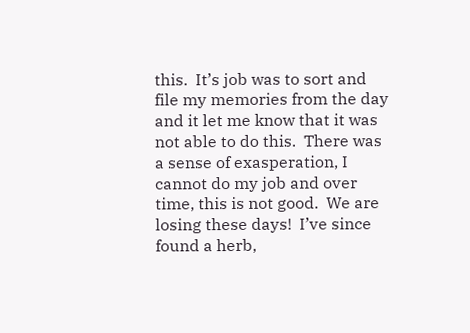this.  It’s job was to sort and file my memories from the day and it let me know that it was not able to do this.  There was a sense of exasperation, I cannot do my job and over time, this is not good.  We are losing these days!  I’ve since found a herb,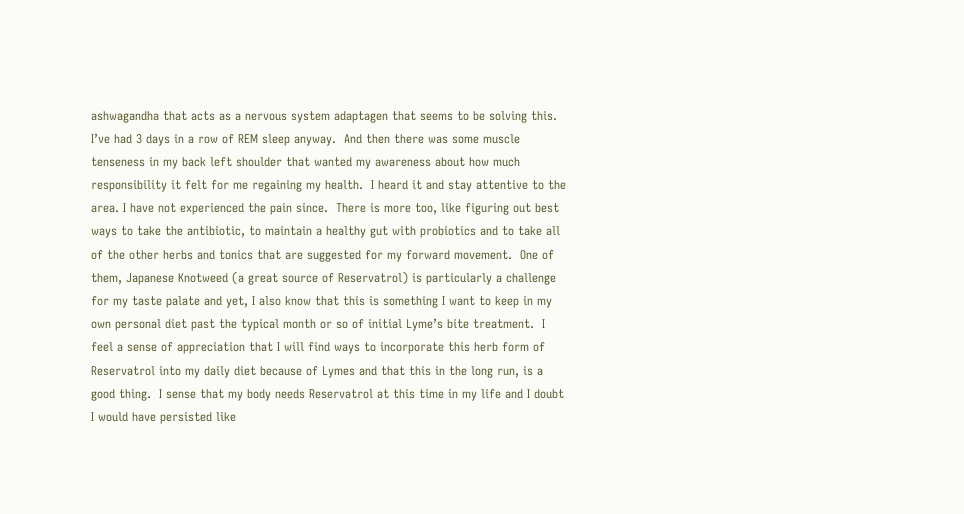ashwagandha that acts as a nervous system adaptagen that seems to be solving this.  I’ve had 3 days in a row of REM sleep anyway.  And then there was some muscle tenseness in my back left shoulder that wanted my awareness about how much responsibility it felt for me regaining my health.  I heard it and stay attentive to the area. I have not experienced the pain since.  There is more too, like figuring out best ways to take the antibiotic, to maintain a healthy gut with probiotics and to take all of the other herbs and tonics that are suggested for my forward movement.  One of them, Japanese Knotweed (a great source of Reservatrol) is particularly a challenge for my taste palate and yet, I also know that this is something I want to keep in my own personal diet past the typical month or so of initial Lyme’s bite treatment.  I feel a sense of appreciation that I will find ways to incorporate this herb form of Reservatrol into my daily diet because of Lymes and that this in the long run, is a good thing.  I sense that my body needs Reservatrol at this time in my life and I doubt I would have persisted like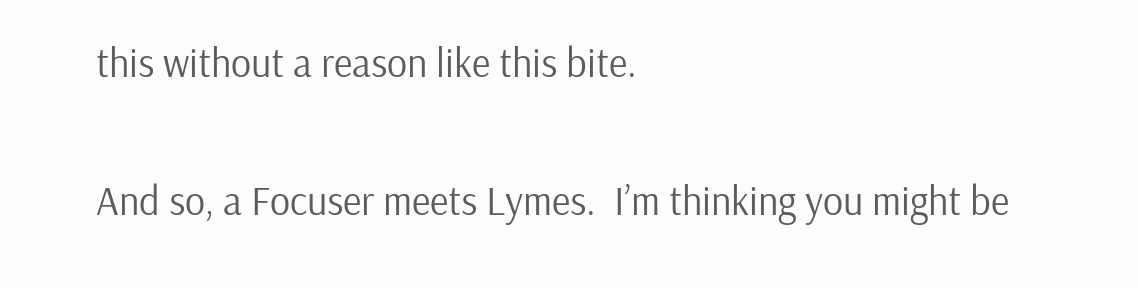this without a reason like this bite.


And so, a Focuser meets Lymes.  I’m thinking you might be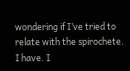wondering if I’ve tried to relate with the spirochete.  I have. I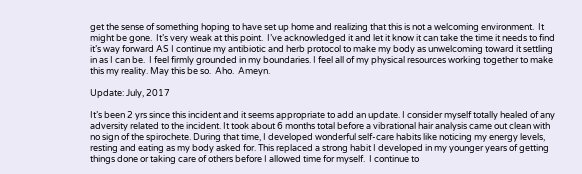get the sense of something hoping to have set up home and realizing that this is not a welcoming environment.  It might be gone.  It’s very weak at this point.  I’ve acknowledged it and let it know it can take the time it needs to find it’s way forward AS I continue my antibiotic and herb protocol to make my body as unwelcoming toward it settling in as I can be.  I feel firmly grounded in my boundaries. I feel all of my physical resources working together to make this my reality. May this be so.  Aho.  Ameyn.

Update: July, 2017

It’s been 2 yrs since this incident and it seems appropriate to add an update. I consider myself totally healed of any adversity related to the incident. It took about 6 months total before a vibrational hair analysis came out clean with no sign of the spirochete. During that time, I developed wonderful self-care habits like noticing my energy levels, resting and eating as my body asked for. This replaced a strong habit I developed in my younger years of getting things done or taking care of others before I allowed time for myself.  I continue to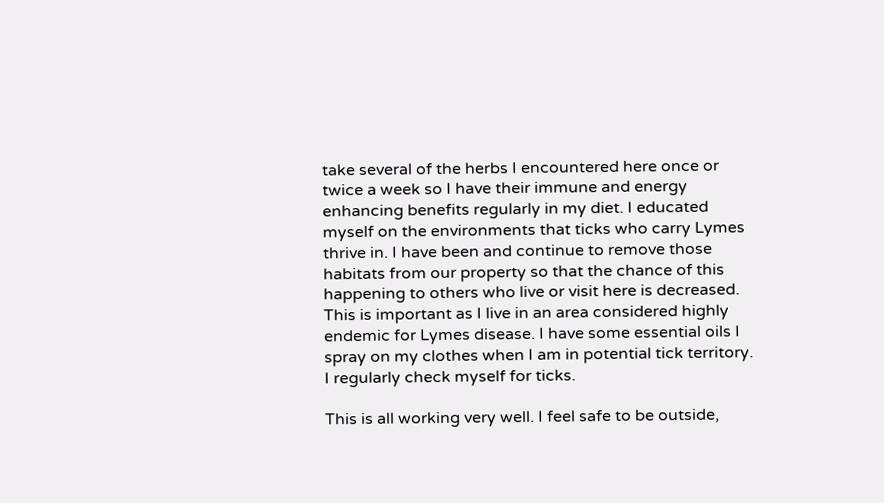take several of the herbs I encountered here once or twice a week so I have their immune and energy enhancing benefits regularly in my diet. I educated myself on the environments that ticks who carry Lymes thrive in. I have been and continue to remove those habitats from our property so that the chance of this happening to others who live or visit here is decreased. This is important as I live in an area considered highly endemic for Lymes disease. I have some essential oils I spray on my clothes when I am in potential tick territory.  I regularly check myself for ticks.

This is all working very well. I feel safe to be outside,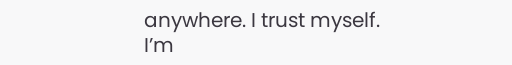anywhere. I trust myself. I’m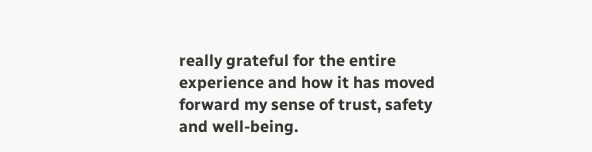really grateful for the entire experience and how it has moved forward my sense of trust, safety and well-being.